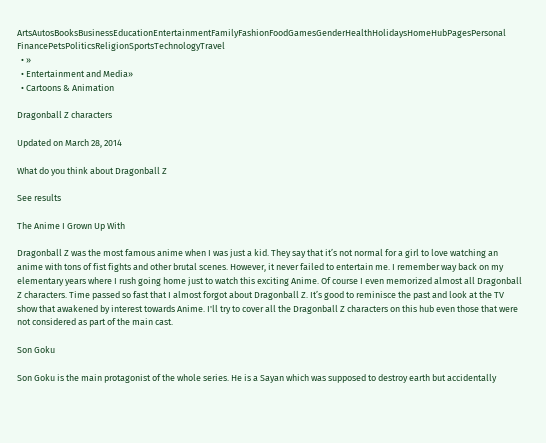ArtsAutosBooksBusinessEducationEntertainmentFamilyFashionFoodGamesGenderHealthHolidaysHomeHubPagesPersonal FinancePetsPoliticsReligionSportsTechnologyTravel
  • »
  • Entertainment and Media»
  • Cartoons & Animation

Dragonball Z characters

Updated on March 28, 2014

What do you think about Dragonball Z

See results

The Anime I Grown Up With

Dragonball Z was the most famous anime when I was just a kid. They say that it’s not normal for a girl to love watching an anime with tons of fist fights and other brutal scenes. However, it never failed to entertain me. I remember way back on my elementary years where I rush going home just to watch this exciting Anime. Of course I even memorized almost all Dragonball Z characters. Time passed so fast that I almost forgot about Dragonball Z. It’s good to reminisce the past and look at the TV show that awakened by interest towards Anime. I'll try to cover all the Dragonball Z characters on this hub even those that were not considered as part of the main cast.

Son Goku

Son Goku is the main protagonist of the whole series. He is a Sayan which was supposed to destroy earth but accidentally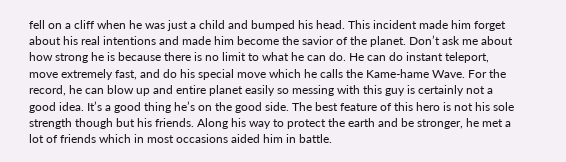fell on a cliff when he was just a child and bumped his head. This incident made him forget about his real intentions and made him become the savior of the planet. Don’t ask me about how strong he is because there is no limit to what he can do. He can do instant teleport, move extremely fast, and do his special move which he calls the Kame-hame Wave. For the record, he can blow up and entire planet easily so messing with this guy is certainly not a good idea. It’s a good thing he’s on the good side. The best feature of this hero is not his sole strength though but his friends. Along his way to protect the earth and be stronger, he met a lot of friends which in most occasions aided him in battle.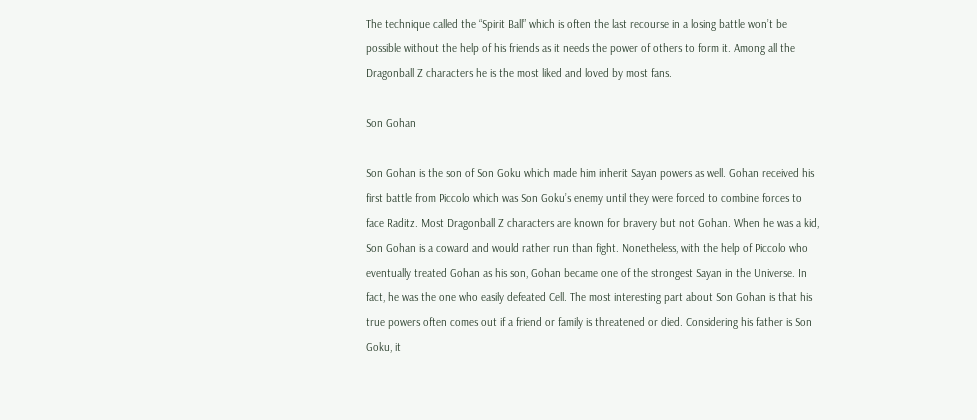The technique called the “Spirit Ball” which is often the last recourse in a losing battle won’t be possible without the help of his friends as it needs the power of others to form it. Among all the Dragonball Z characters he is the most liked and loved by most fans.

Son Gohan

Son Gohan is the son of Son Goku which made him inherit Sayan powers as well. Gohan received his first battle from Piccolo which was Son Goku’s enemy until they were forced to combine forces to face Raditz. Most Dragonball Z characters are known for bravery but not Gohan. When he was a kid, Son Gohan is a coward and would rather run than fight. Nonetheless, with the help of Piccolo who eventually treated Gohan as his son, Gohan became one of the strongest Sayan in the Universe. In fact, he was the one who easily defeated Cell. The most interesting part about Son Gohan is that his true powers often comes out if a friend or family is threatened or died. Considering his father is Son Goku, it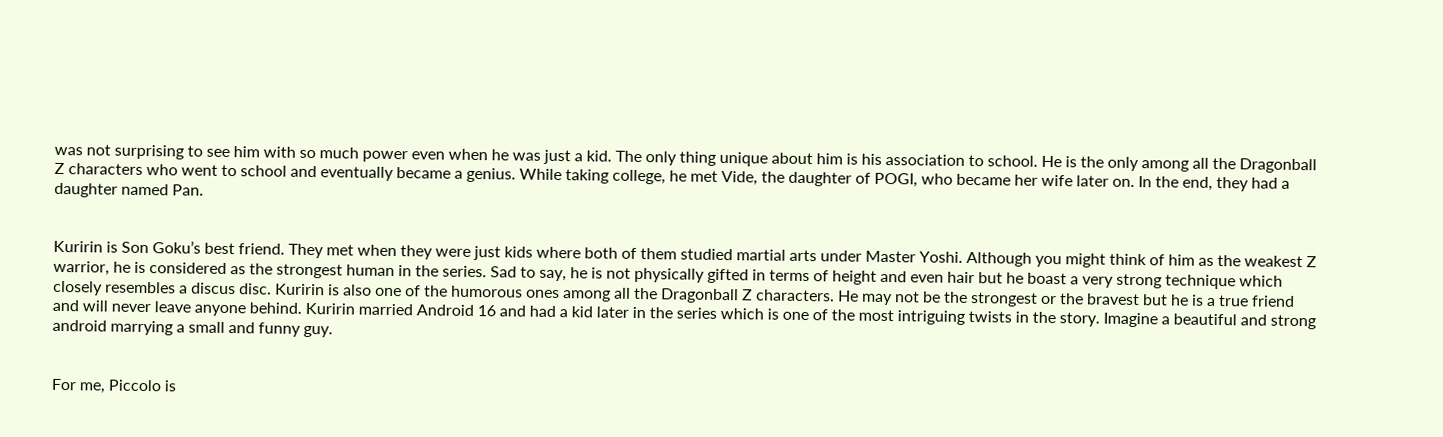was not surprising to see him with so much power even when he was just a kid. The only thing unique about him is his association to school. He is the only among all the Dragonball Z characters who went to school and eventually became a genius. While taking college, he met Vide, the daughter of POGI, who became her wife later on. In the end, they had a daughter named Pan.


Kuririn is Son Goku’s best friend. They met when they were just kids where both of them studied martial arts under Master Yoshi. Although you might think of him as the weakest Z warrior, he is considered as the strongest human in the series. Sad to say, he is not physically gifted in terms of height and even hair but he boast a very strong technique which closely resembles a discus disc. Kuririn is also one of the humorous ones among all the Dragonball Z characters. He may not be the strongest or the bravest but he is a true friend and will never leave anyone behind. Kuririn married Android 16 and had a kid later in the series which is one of the most intriguing twists in the story. Imagine a beautiful and strong android marrying a small and funny guy.


For me, Piccolo is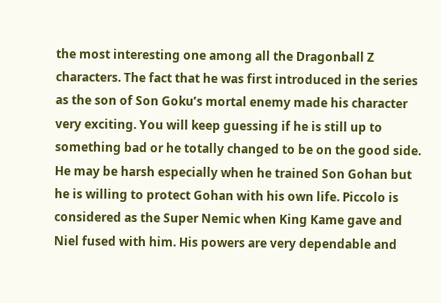the most interesting one among all the Dragonball Z characters. The fact that he was first introduced in the series as the son of Son Goku’s mortal enemy made his character very exciting. You will keep guessing if he is still up to something bad or he totally changed to be on the good side. He may be harsh especially when he trained Son Gohan but he is willing to protect Gohan with his own life. Piccolo is considered as the Super Nemic when King Kame gave and Niel fused with him. His powers are very dependable and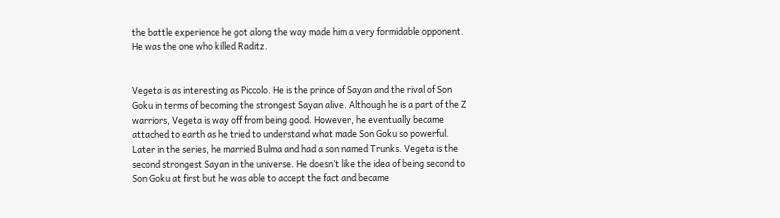the battle experience he got along the way made him a very formidable opponent. He was the one who killed Raditz.


Vegeta is as interesting as Piccolo. He is the prince of Sayan and the rival of Son Goku in terms of becoming the strongest Sayan alive. Although he is a part of the Z warriors, Vegeta is way off from being good. However, he eventually became attached to earth as he tried to understand what made Son Goku so powerful. Later in the series, he married Bulma and had a son named Trunks. Vegeta is the second strongest Sayan in the universe. He doesn’t like the idea of being second to Son Goku at first but he was able to accept the fact and became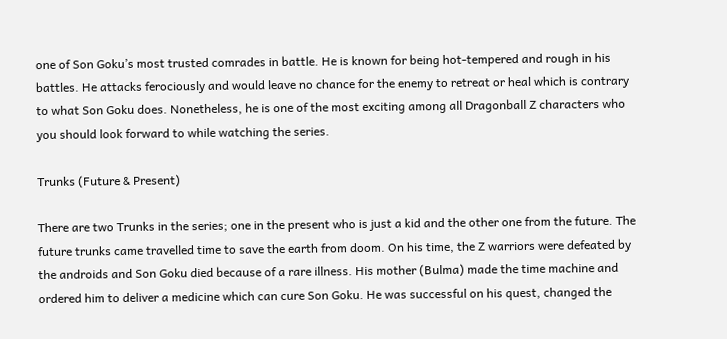one of Son Goku’s most trusted comrades in battle. He is known for being hot-tempered and rough in his battles. He attacks ferociously and would leave no chance for the enemy to retreat or heal which is contrary to what Son Goku does. Nonetheless, he is one of the most exciting among all Dragonball Z characters who you should look forward to while watching the series.

Trunks (Future & Present)

There are two Trunks in the series; one in the present who is just a kid and the other one from the future. The future trunks came travelled time to save the earth from doom. On his time, the Z warriors were defeated by the androids and Son Goku died because of a rare illness. His mother (Bulma) made the time machine and ordered him to deliver a medicine which can cure Son Goku. He was successful on his quest, changed the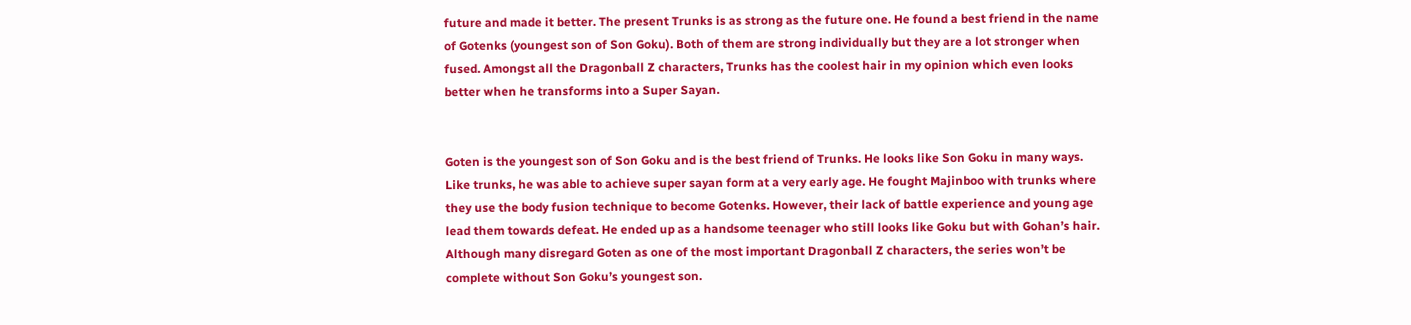future and made it better. The present Trunks is as strong as the future one. He found a best friend in the name of Gotenks (youngest son of Son Goku). Both of them are strong individually but they are a lot stronger when fused. Amongst all the Dragonball Z characters, Trunks has the coolest hair in my opinion which even looks better when he transforms into a Super Sayan.


Goten is the youngest son of Son Goku and is the best friend of Trunks. He looks like Son Goku in many ways. Like trunks, he was able to achieve super sayan form at a very early age. He fought Majinboo with trunks where they use the body fusion technique to become Gotenks. However, their lack of battle experience and young age lead them towards defeat. He ended up as a handsome teenager who still looks like Goku but with Gohan’s hair. Although many disregard Goten as one of the most important Dragonball Z characters, the series won’t be complete without Son Goku’s youngest son.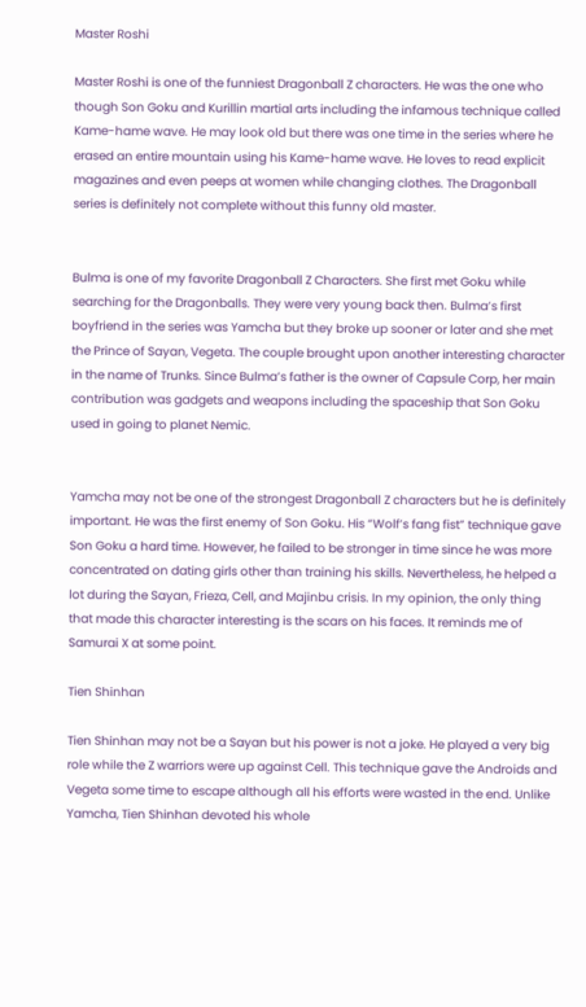Master Roshi

Master Roshi is one of the funniest Dragonball Z characters. He was the one who though Son Goku and Kurillin martial arts including the infamous technique called Kame-hame wave. He may look old but there was one time in the series where he erased an entire mountain using his Kame-hame wave. He loves to read explicit magazines and even peeps at women while changing clothes. The Dragonball series is definitely not complete without this funny old master.


Bulma is one of my favorite Dragonball Z Characters. She first met Goku while searching for the Dragonballs. They were very young back then. Bulma’s first boyfriend in the series was Yamcha but they broke up sooner or later and she met the Prince of Sayan, Vegeta. The couple brought upon another interesting character in the name of Trunks. Since Bulma’s father is the owner of Capsule Corp, her main contribution was gadgets and weapons including the spaceship that Son Goku used in going to planet Nemic.


Yamcha may not be one of the strongest Dragonball Z characters but he is definitely important. He was the first enemy of Son Goku. His “Wolf’s fang fist” technique gave Son Goku a hard time. However, he failed to be stronger in time since he was more concentrated on dating girls other than training his skills. Nevertheless, he helped a lot during the Sayan, Frieza, Cell, and Majinbu crisis. In my opinion, the only thing that made this character interesting is the scars on his faces. It reminds me of Samurai X at some point.

Tien Shinhan

Tien Shinhan may not be a Sayan but his power is not a joke. He played a very big role while the Z warriors were up against Cell. This technique gave the Androids and Vegeta some time to escape although all his efforts were wasted in the end. Unlike Yamcha, Tien Shinhan devoted his whole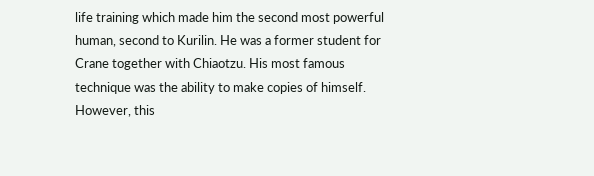life training which made him the second most powerful human, second to Kurilin. He was a former student for Crane together with Chiaotzu. His most famous technique was the ability to make copies of himself. However, this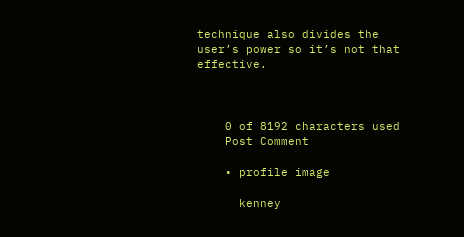technique also divides the user’s power so it’s not that effective.



    0 of 8192 characters used
    Post Comment

    • profile image

      kenney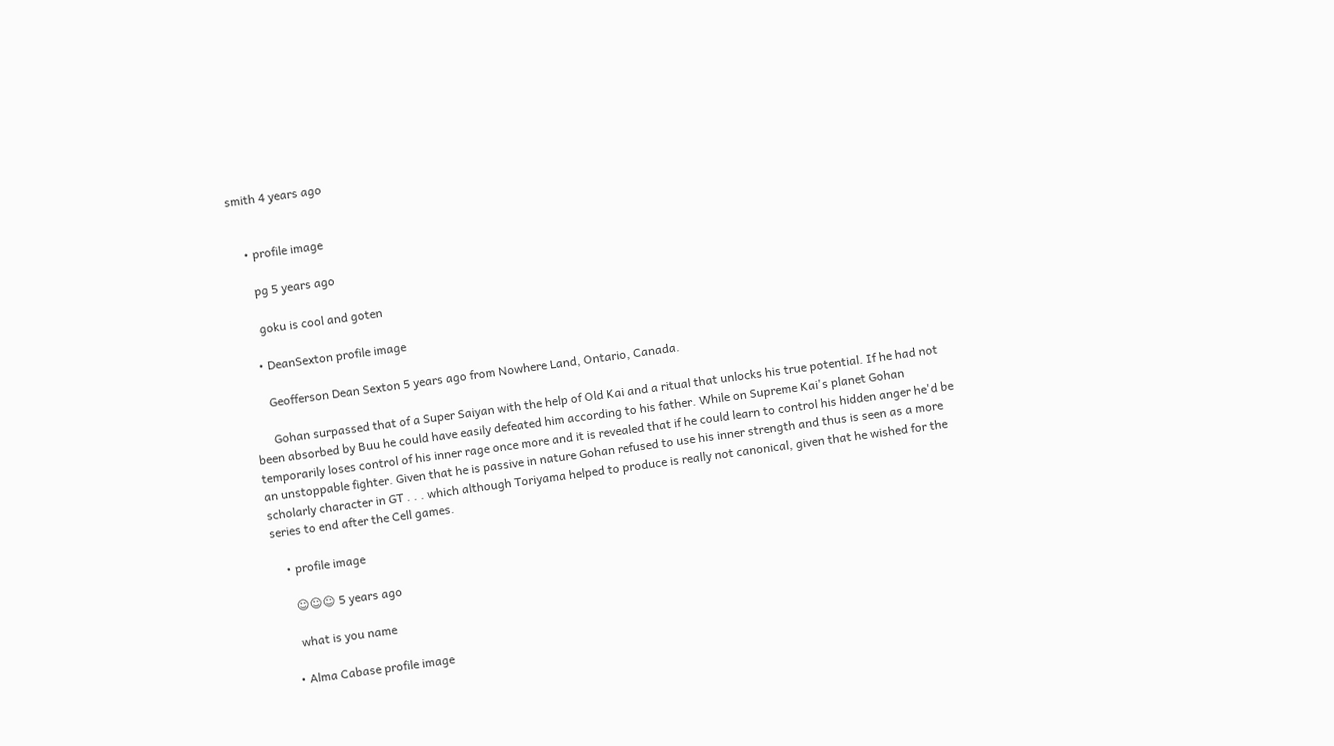smith 4 years ago


    • profile image

      pg 5 years ago

      goku is cool and goten

    • DeanSexton profile image

      Geofferson Dean Sexton 5 years ago from Nowhere Land, Ontario, Canada.

      Gohan surpassed that of a Super Saiyan with the help of Old Kai and a ritual that unlocks his true potential. If he had not been absorbed by Buu he could have easily defeated him according to his father. While on Supreme Kai's planet Gohan temporarily loses control of his inner rage once more and it is revealed that if he could learn to control his hidden anger he'd be an unstoppable fighter. Given that he is passive in nature Gohan refused to use his inner strength and thus is seen as a more scholarly character in GT . . . which although Toriyama helped to produce is really not canonical, given that he wished for the series to end after the Cell games.

    • profile image

      ☺☺☺ 5 years ago

      what is you name

    • Alma Cabase profile image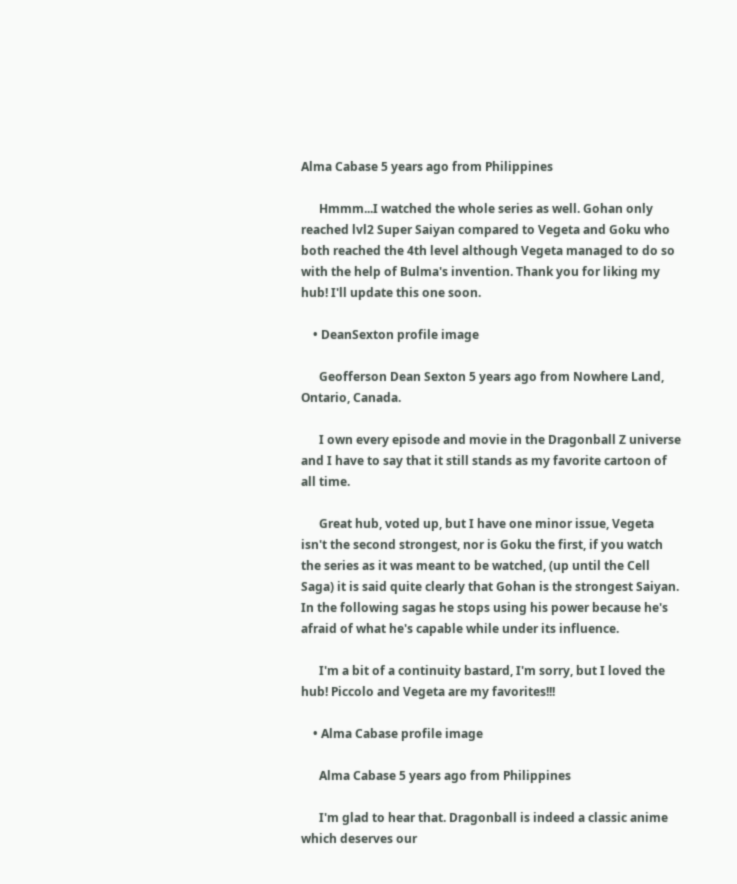Alma Cabase 5 years ago from Philippines

      Hmmm...I watched the whole series as well. Gohan only reached lvl2 Super Saiyan compared to Vegeta and Goku who both reached the 4th level although Vegeta managed to do so with the help of Bulma's invention. Thank you for liking my hub! I'll update this one soon.

    • DeanSexton profile image

      Geofferson Dean Sexton 5 years ago from Nowhere Land, Ontario, Canada.

      I own every episode and movie in the Dragonball Z universe and I have to say that it still stands as my favorite cartoon of all time.

      Great hub, voted up, but I have one minor issue, Vegeta isn't the second strongest, nor is Goku the first, if you watch the series as it was meant to be watched, (up until the Cell Saga) it is said quite clearly that Gohan is the strongest Saiyan. In the following sagas he stops using his power because he's afraid of what he's capable while under its influence.

      I'm a bit of a continuity bastard, I'm sorry, but I loved the hub! Piccolo and Vegeta are my favorites!!!

    • Alma Cabase profile image

      Alma Cabase 5 years ago from Philippines

      I'm glad to hear that. Dragonball is indeed a classic anime which deserves our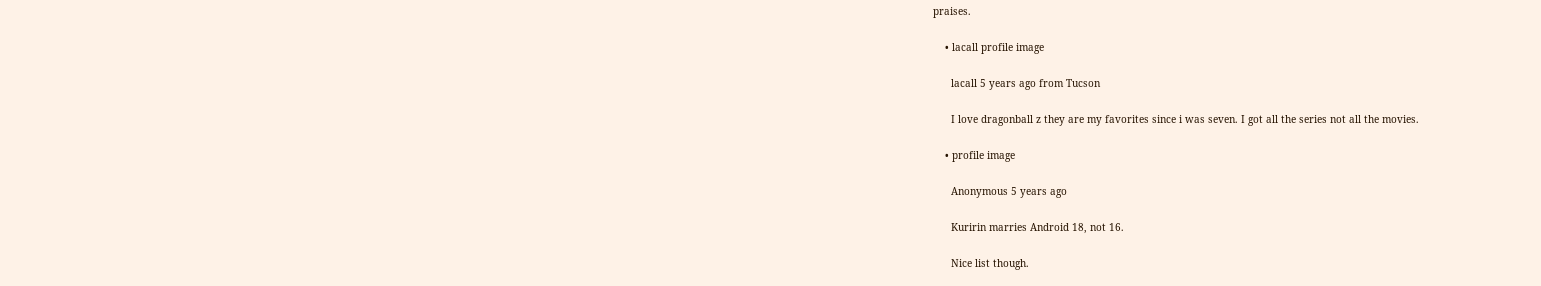praises.

    • lacall profile image

      lacall 5 years ago from Tucson

      I love dragonball z they are my favorites since i was seven. I got all the series not all the movies.

    • profile image

      Anonymous 5 years ago

      Kuririn marries Android 18, not 16.

      Nice list though.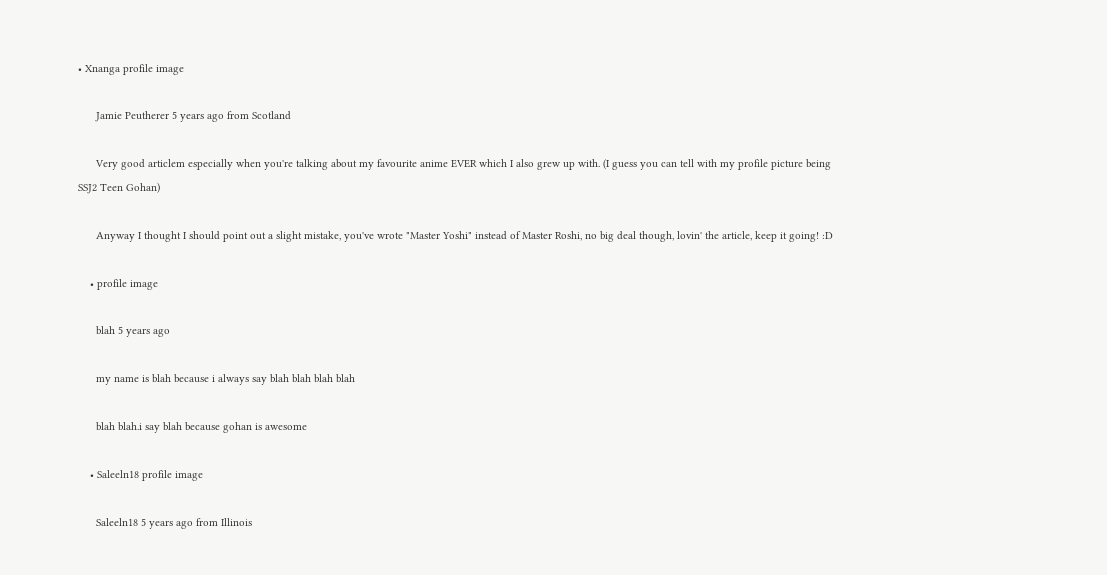• Xnanga profile image

      Jamie Peutherer 5 years ago from Scotland

      Very good articlem especially when you're talking about my favourite anime EVER which I also grew up with. (I guess you can tell with my profile picture being SSJ2 Teen Gohan)

      Anyway I thought I should point out a slight mistake, you've wrote "Master Yoshi" instead of Master Roshi, no big deal though, lovin' the article, keep it going! :D

    • profile image

      blah 5 years ago

      my name is blah because i always say blah blah blah blah

      blah blah.i say blah because gohan is awesome

    • Saleeln18 profile image

      Saleeln18 5 years ago from Illinois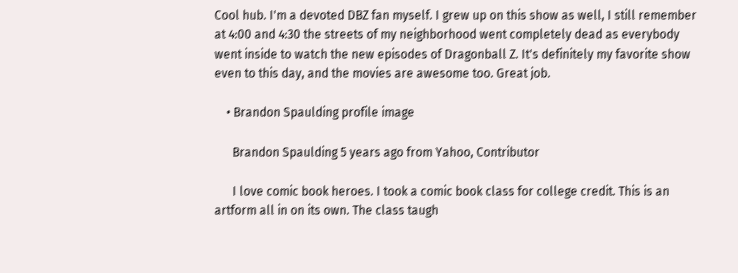Cool hub. I'm a devoted DBZ fan myself. I grew up on this show as well, I still remember at 4:00 and 4:30 the streets of my neighborhood went completely dead as everybody went inside to watch the new episodes of Dragonball Z. It's definitely my favorite show even to this day, and the movies are awesome too. Great job.

    • Brandon Spaulding profile image

      Brandon Spaulding 5 years ago from Yahoo, Contributor

      I love comic book heroes. I took a comic book class for college credit. This is an artform all in on its own. The class taugh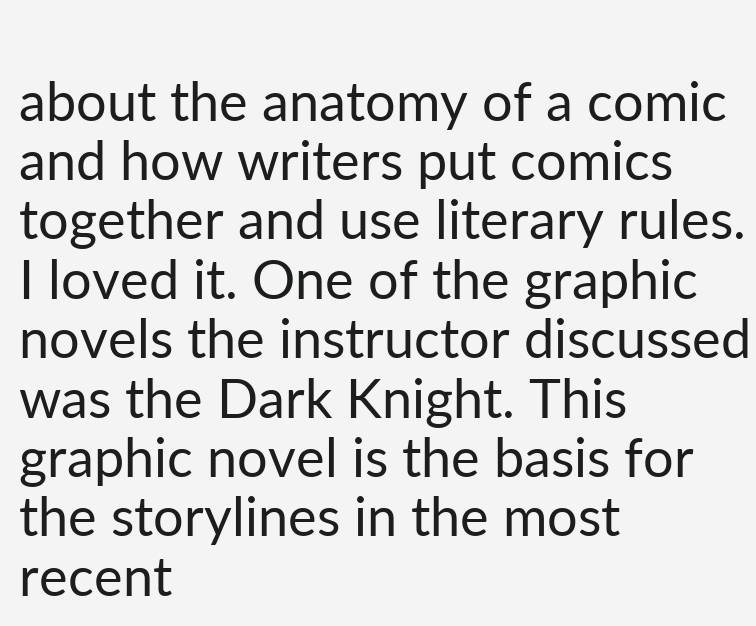about the anatomy of a comic and how writers put comics together and use literary rules. I loved it. One of the graphic novels the instructor discussed was the Dark Knight. This graphic novel is the basis for the storylines in the most recent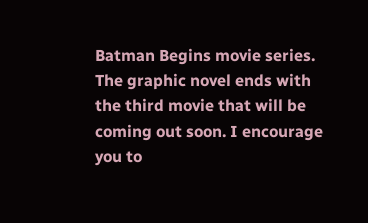Batman Begins movie series. The graphic novel ends with the third movie that will be coming out soon. I encourage you to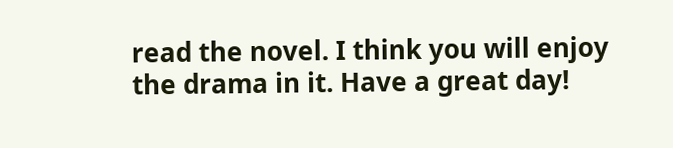read the novel. I think you will enjoy the drama in it. Have a great day!